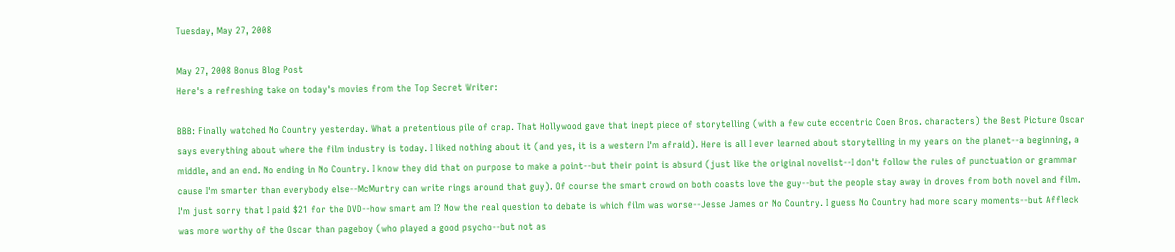Tuesday, May 27, 2008

May 27, 2008 Bonus Blog Post
Here's a refreshing take on today's movies from the Top Secret Writer:

BBB: Finally watched No Country yesterday. What a pretentious pile of crap. That Hollywood gave that inept piece of storytelling (with a few cute eccentric Coen Bros. characters) the Best Picture Oscar says everything about where the film industry is today. I liked nothing about it (and yes, it is a western I'm afraid). Here is all I ever learned about storytelling in my years on the planet--a beginning, a middle, and an end. No ending in No Country. I know they did that on purpose to make a point--but their point is absurd (just like the original novelist--I don't follow the rules of punctuation or grammar cause I'm smarter than everybody else--McMurtry can write rings around that guy). Of course the smart crowd on both coasts love the guy--but the people stay away in droves from both novel and film. I'm just sorry that I paid $21 for the DVD--how smart am I? Now the real question to debate is which film was worse--Jesse James or No Country. I guess No Country had more scary moments--but Affleck was more worthy of the Oscar than pageboy (who played a good psycho--but not as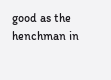good as the henchman in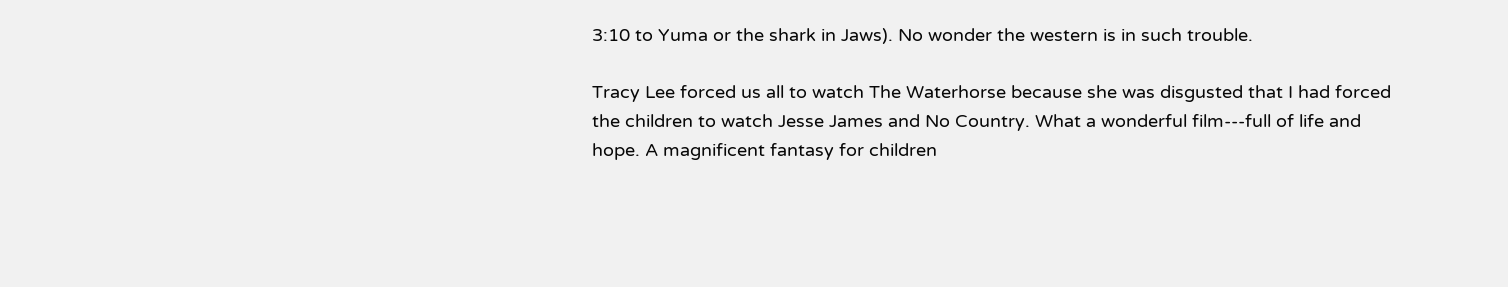3:10 to Yuma or the shark in Jaws). No wonder the western is in such trouble.

Tracy Lee forced us all to watch The Waterhorse because she was disgusted that I had forced the children to watch Jesse James and No Country. What a wonderful film---full of life and hope. A magnificent fantasy for children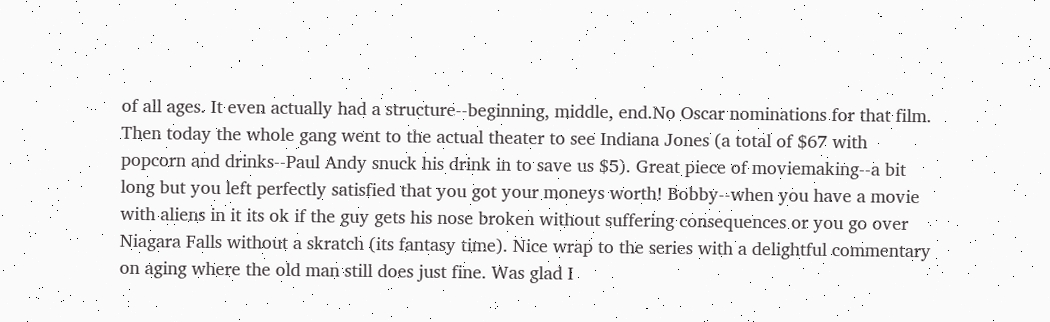of all ages. It even actually had a structure--beginning, middle, end.No Oscar nominations for that film.
Then today the whole gang went to the actual theater to see Indiana Jones (a total of $67 with popcorn and drinks--Paul Andy snuck his drink in to save us $5). Great piece of moviemaking--a bit long but you left perfectly satisfied that you got your moneys worth! Bobby--when you have a movie with aliens in it its ok if the guy gets his nose broken without suffering consequences or you go over Niagara Falls without a skratch (its fantasy time). Nice wrap to the series with a delightful commentary on aging where the old man still does just fine. Was glad I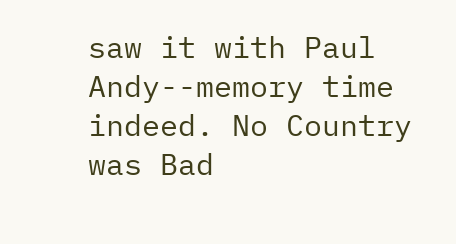saw it with Paul Andy--memory time indeed. No Country was Bad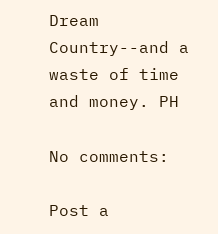Dream Country--and a waste of time and money. PH

No comments:

Post a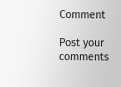Comment

Post your comments